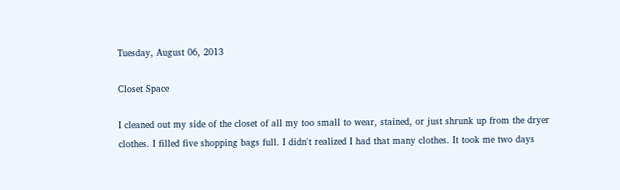Tuesday, August 06, 2013

Closet Space

I cleaned out my side of the closet of all my too small to wear, stained, or just shrunk up from the dryer clothes. I filled five shopping bags full. I didn't realized I had that many clothes. It took me two days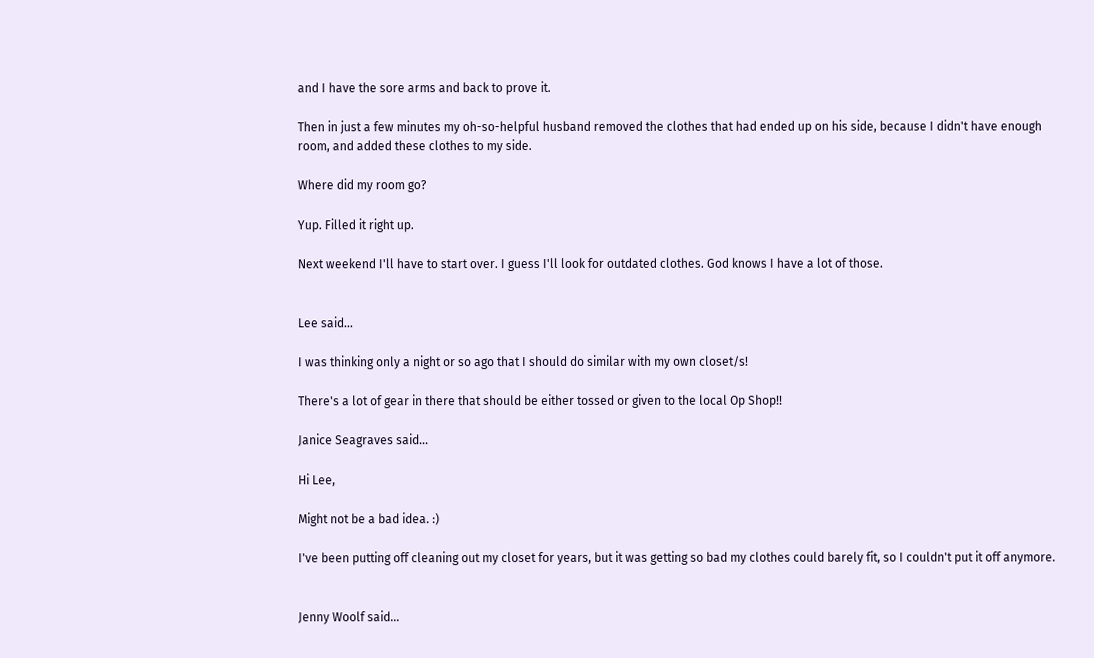and I have the sore arms and back to prove it.

Then in just a few minutes my oh-so-helpful husband removed the clothes that had ended up on his side, because I didn't have enough room, and added these clothes to my side.

Where did my room go?

Yup. Filled it right up.

Next weekend I'll have to start over. I guess I'll look for outdated clothes. God knows I have a lot of those.


Lee said...

I was thinking only a night or so ago that I should do similar with my own closet/s!

There's a lot of gear in there that should be either tossed or given to the local Op Shop!!

Janice Seagraves said...

Hi Lee,

Might not be a bad idea. :)

I've been putting off cleaning out my closet for years, but it was getting so bad my clothes could barely fit, so I couldn't put it off anymore.


Jenny Woolf said...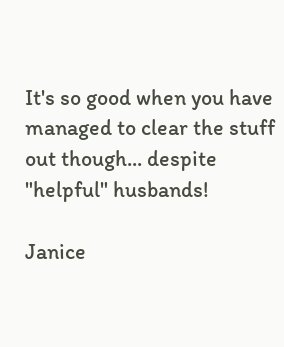It's so good when you have managed to clear the stuff out though... despite "helpful" husbands!

Janice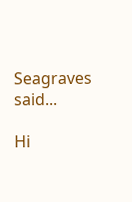Seagraves said...

Hi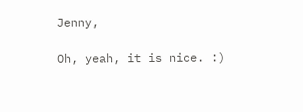Jenny,

Oh, yeah, it is nice. :)